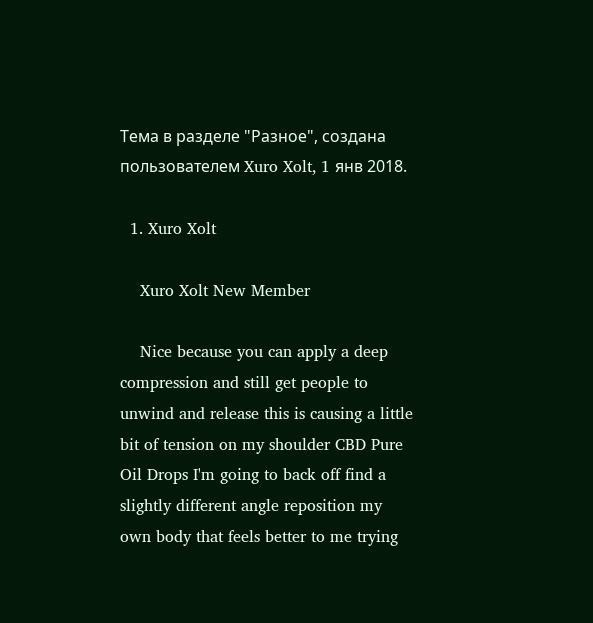Тема в разделе "Разное", создана пользователем Xuro Xolt, 1 янв 2018.

  1. Xuro Xolt

    Xuro Xolt New Member

    Nice because you can apply a deep compression and still get people to unwind and release this is causing a little bit of tension on my shoulder CBD Pure Oil Drops I'm going to back off find a slightly different angle reposition my own body that feels better to me trying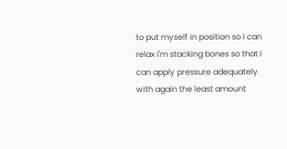to put myself in position so I can relax I'm stacking bones so that I can apply pressure adequately with again the least amount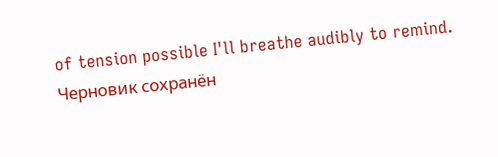of tension possible I'll breathe audibly to remind.
Черновик сохранён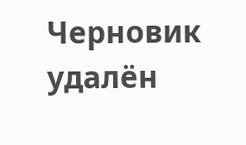Черновик удалён